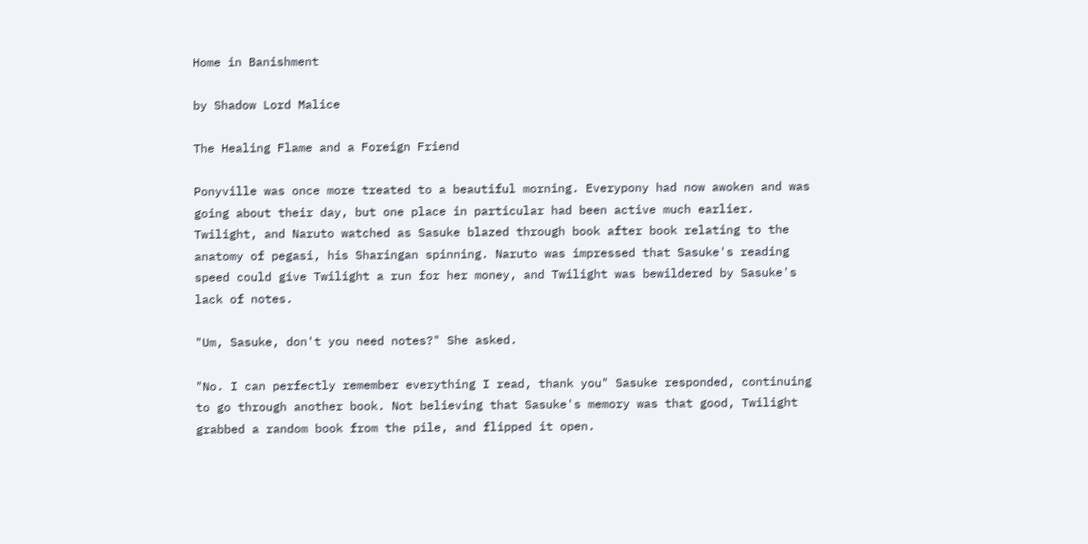Home in Banishment

by Shadow Lord Malice

The Healing Flame and a Foreign Friend

Ponyville was once more treated to a beautiful morning. Everypony had now awoken and was going about their day, but one place in particular had been active much earlier. Twilight, and Naruto watched as Sasuke blazed through book after book relating to the anatomy of pegasi, his Sharingan spinning. Naruto was impressed that Sasuke's reading speed could give Twilight a run for her money, and Twilight was bewildered by Sasuke's lack of notes.

"Um, Sasuke, don't you need notes?" She asked.

"No. I can perfectly remember everything I read, thank you" Sasuke responded, continuing to go through another book. Not believing that Sasuke's memory was that good, Twilight grabbed a random book from the pile, and flipped it open.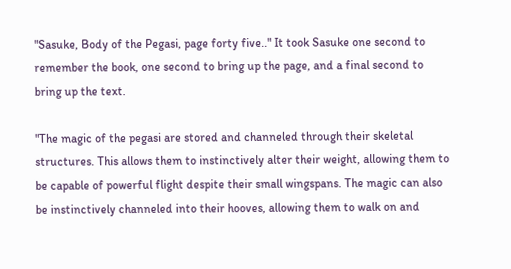"Sasuke, Body of the Pegasi, page forty five.." It took Sasuke one second to remember the book, one second to bring up the page, and a final second to bring up the text.

"The magic of the pegasi are stored and channeled through their skeletal structures. This allows them to instinctively alter their weight, allowing them to be capable of powerful flight despite their small wingspans. The magic can also be instinctively channeled into their hooves, allowing them to walk on and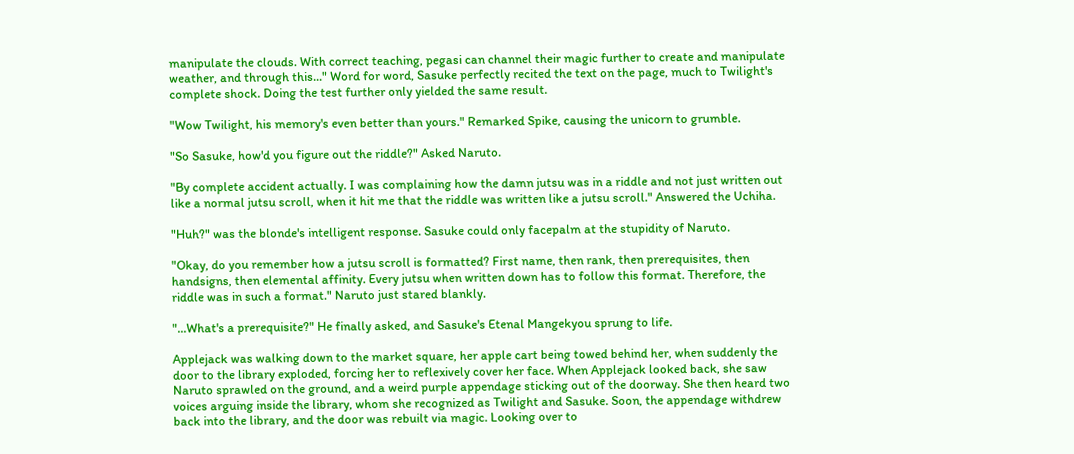manipulate the clouds. With correct teaching, pegasi can channel their magic further to create and manipulate weather, and through this..." Word for word, Sasuke perfectly recited the text on the page, much to Twilight's complete shock. Doing the test further only yielded the same result.

"Wow Twilight, his memory's even better than yours." Remarked Spike, causing the unicorn to grumble.

"So Sasuke, how'd you figure out the riddle?" Asked Naruto.

"By complete accident actually. I was complaining how the damn jutsu was in a riddle and not just written out like a normal jutsu scroll, when it hit me that the riddle was written like a jutsu scroll." Answered the Uchiha.

"Huh?" was the blonde's intelligent response. Sasuke could only facepalm at the stupidity of Naruto.

"Okay, do you remember how a jutsu scroll is formatted? First name, then rank, then prerequisites, then handsigns, then elemental affinity. Every jutsu when written down has to follow this format. Therefore, the riddle was in such a format." Naruto just stared blankly.

"...What's a prerequisite?" He finally asked, and Sasuke's Etenal Mangekyou sprung to life.

Applejack was walking down to the market square, her apple cart being towed behind her, when suddenly the door to the library exploded, forcing her to reflexively cover her face. When Applejack looked back, she saw Naruto sprawled on the ground, and a weird purple appendage sticking out of the doorway. She then heard two voices arguing inside the library, whom she recognized as Twilight and Sasuke. Soon, the appendage withdrew back into the library, and the door was rebuilt via magic. Looking over to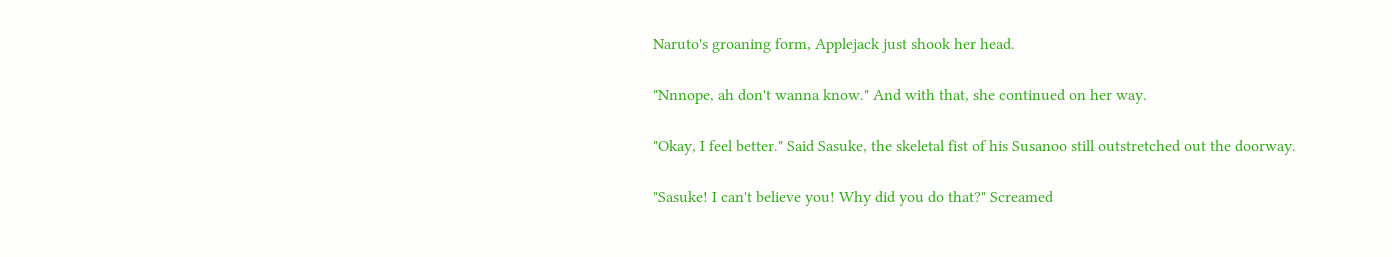Naruto's groaning form, Applejack just shook her head.

"Nnnope, ah don't wanna know." And with that, she continued on her way.

"Okay, I feel better." Said Sasuke, the skeletal fist of his Susanoo still outstretched out the doorway.

"Sasuke! I can't believe you! Why did you do that?" Screamed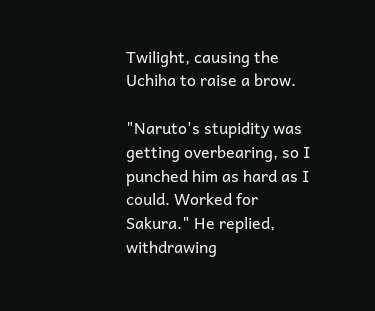Twilight, causing the Uchiha to raise a brow.

"Naruto's stupidity was getting overbearing, so I punched him as hard as I could. Worked for Sakura." He replied, withdrawing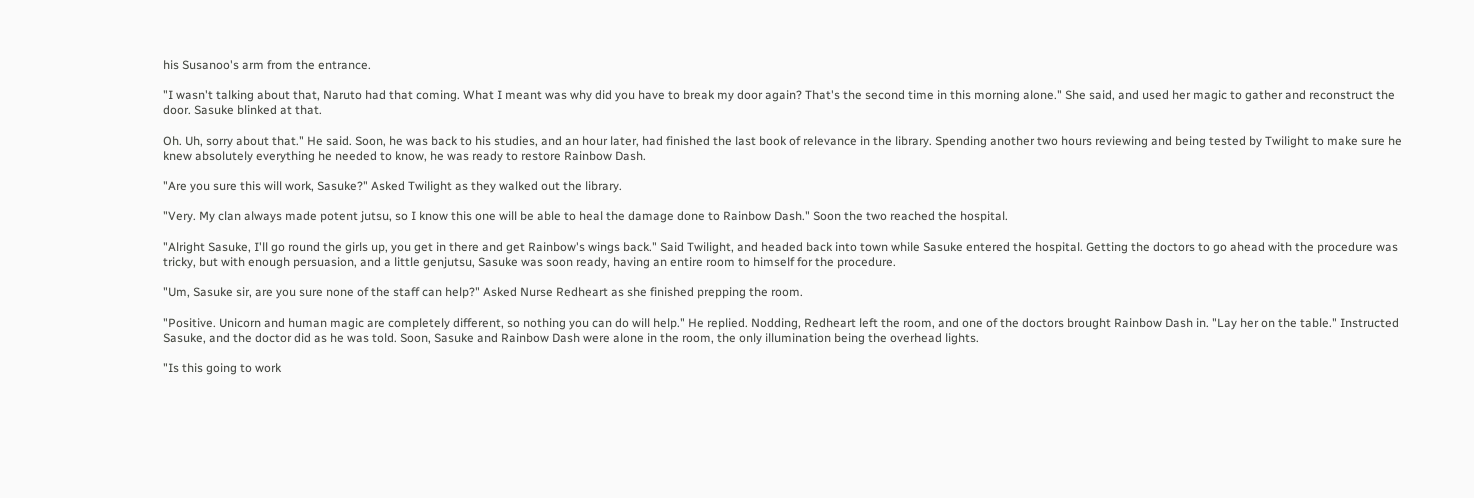his Susanoo's arm from the entrance.

"I wasn't talking about that, Naruto had that coming. What I meant was why did you have to break my door again? That's the second time in this morning alone." She said, and used her magic to gather and reconstruct the door. Sasuke blinked at that.

Oh. Uh, sorry about that." He said. Soon, he was back to his studies, and an hour later, had finished the last book of relevance in the library. Spending another two hours reviewing and being tested by Twilight to make sure he knew absolutely everything he needed to know, he was ready to restore Rainbow Dash.

"Are you sure this will work, Sasuke?" Asked Twilight as they walked out the library.

"Very. My clan always made potent jutsu, so I know this one will be able to heal the damage done to Rainbow Dash." Soon the two reached the hospital.

"Alright Sasuke, I'll go round the girls up, you get in there and get Rainbow's wings back." Said Twilight, and headed back into town while Sasuke entered the hospital. Getting the doctors to go ahead with the procedure was tricky, but with enough persuasion, and a little genjutsu, Sasuke was soon ready, having an entire room to himself for the procedure.

"Um, Sasuke sir, are you sure none of the staff can help?" Asked Nurse Redheart as she finished prepping the room.

"Positive. Unicorn and human magic are completely different, so nothing you can do will help." He replied. Nodding, Redheart left the room, and one of the doctors brought Rainbow Dash in. "Lay her on the table." Instructed Sasuke, and the doctor did as he was told. Soon, Sasuke and Rainbow Dash were alone in the room, the only illumination being the overhead lights.

"Is this going to work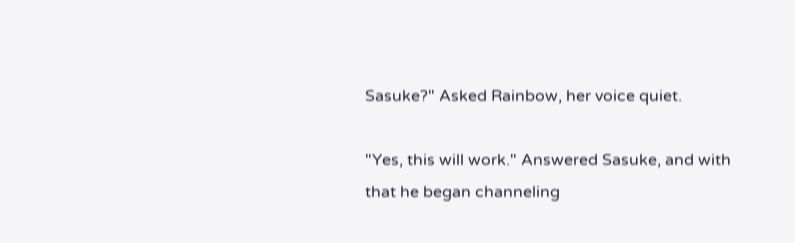Sasuke?" Asked Rainbow, her voice quiet.

"Yes, this will work." Answered Sasuke, and with that he began channeling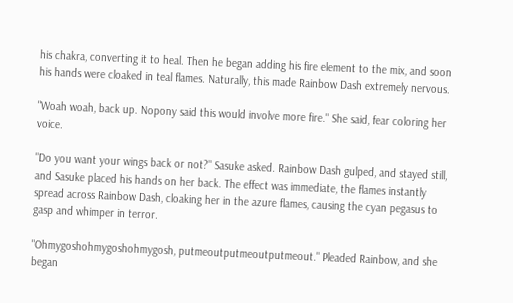his chakra, converting it to heal. Then he began adding his fire element to the mix, and soon his hands were cloaked in teal flames. Naturally, this made Rainbow Dash extremely nervous.

"Woah woah, back up. Nopony said this would involve more fire." She said, fear coloring her voice.

"Do you want your wings back or not?" Sasuke asked. Rainbow Dash gulped, and stayed still, and Sasuke placed his hands on her back. The effect was immediate, the flames instantly spread across Rainbow Dash, cloaking her in the azure flames, causing the cyan pegasus to gasp and whimper in terror.

"Ohmygoshohmygoshohmygosh, putmeoutputmeoutputmeout." Pleaded Rainbow, and she began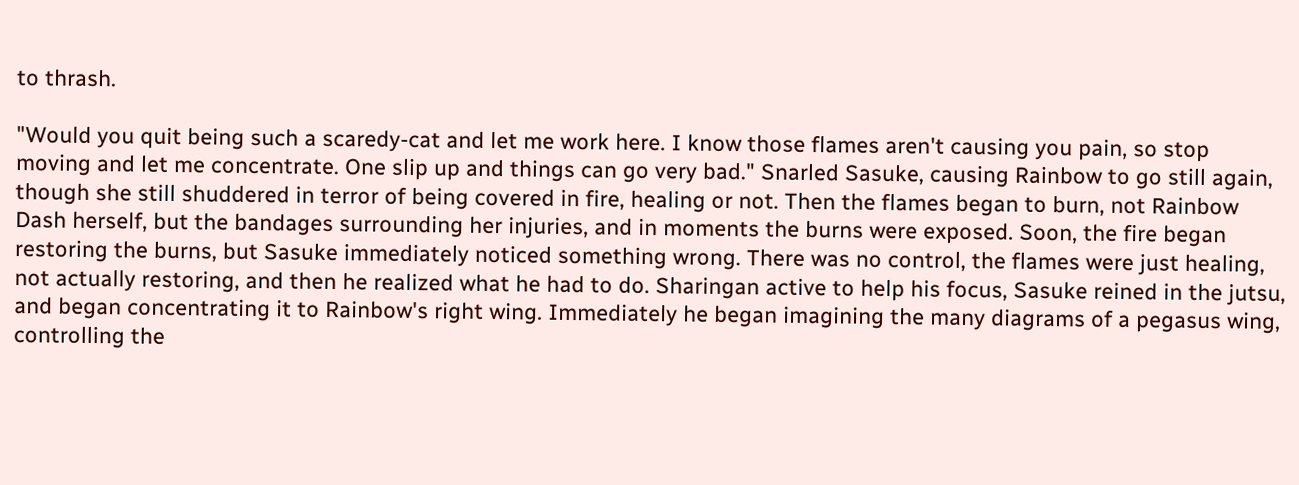to thrash.

"Would you quit being such a scaredy-cat and let me work here. I know those flames aren't causing you pain, so stop moving and let me concentrate. One slip up and things can go very bad." Snarled Sasuke, causing Rainbow to go still again, though she still shuddered in terror of being covered in fire, healing or not. Then the flames began to burn, not Rainbow Dash herself, but the bandages surrounding her injuries, and in moments the burns were exposed. Soon, the fire began restoring the burns, but Sasuke immediately noticed something wrong. There was no control, the flames were just healing, not actually restoring, and then he realized what he had to do. Sharingan active to help his focus, Sasuke reined in the jutsu, and began concentrating it to Rainbow's right wing. Immediately he began imagining the many diagrams of a pegasus wing, controlling the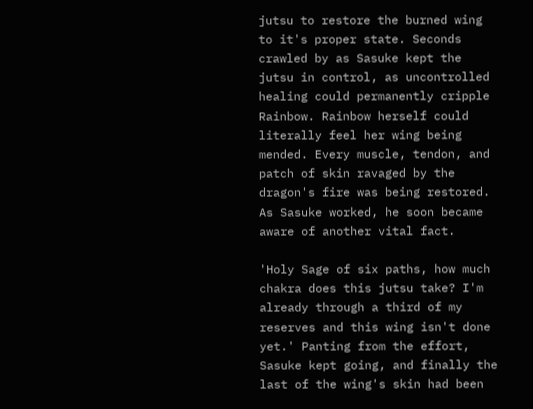jutsu to restore the burned wing to it's proper state. Seconds crawled by as Sasuke kept the jutsu in control, as uncontrolled healing could permanently cripple Rainbow. Rainbow herself could literally feel her wing being mended. Every muscle, tendon, and patch of skin ravaged by the dragon's fire was being restored. As Sasuke worked, he soon became aware of another vital fact.

'Holy Sage of six paths, how much chakra does this jutsu take? I'm already through a third of my reserves and this wing isn't done yet.' Panting from the effort, Sasuke kept going, and finally the last of the wing's skin had been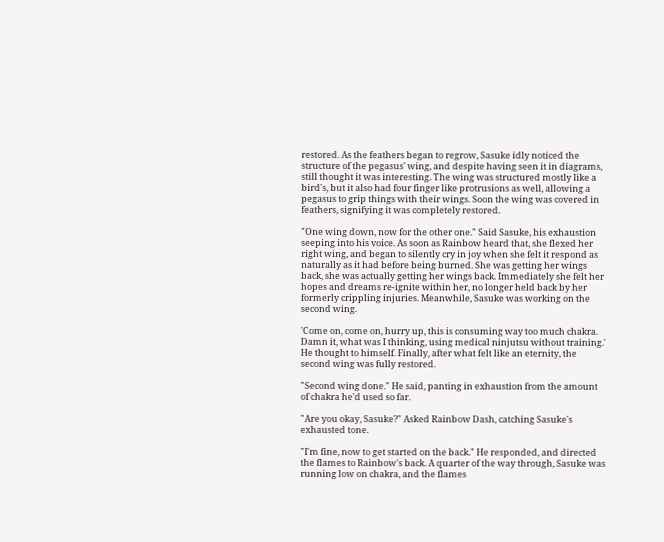restored. As the feathers began to regrow, Sasuke idly noticed the structure of the pegasus' wing, and despite having seen it in diagrams, still thought it was interesting. The wing was structured mostly like a bird's, but it also had four finger like protrusions as well, allowing a pegasus to grip things with their wings. Soon the wing was covered in feathers, signifying it was completely restored.

"One wing down, now for the other one." Said Sasuke, his exhaustion seeping into his voice. As soon as Rainbow heard that, she flexed her right wing, and began to silently cry in joy when she felt it respond as naturally as it had before being burned. She was getting her wings back, she was actually getting her wings back. Immediately she felt her hopes and dreams re-ignite within her, no longer held back by her formerly crippling injuries. Meanwhile, Sasuke was working on the second wing.

'Come on, come on, hurry up, this is consuming way too much chakra. Damn it, what was I thinking, using medical ninjutsu without training.' He thought to himself. Finally, after what felt like an eternity, the second wing was fully restored.

"Second wing done." He said, panting in exhaustion from the amount of chakra he'd used so far.

"Are you okay, Sasuke?" Asked Rainbow Dash, catching Sasuke's exhausted tone.

"I'm fine, now to get started on the back." He responded, and directed the flames to Rainbow's back. A quarter of the way through, Sasuke was running low on chakra, and the flames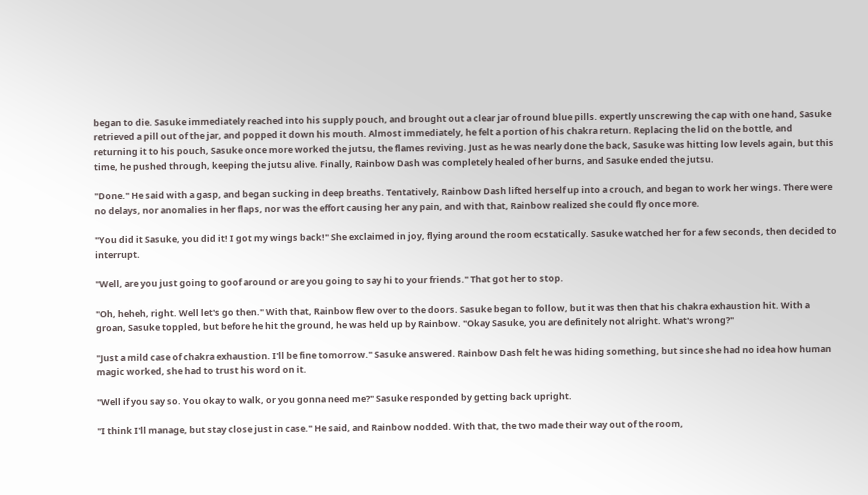began to die. Sasuke immediately reached into his supply pouch, and brought out a clear jar of round blue pills. expertly unscrewing the cap with one hand, Sasuke retrieved a pill out of the jar, and popped it down his mouth. Almost immediately, he felt a portion of his chakra return. Replacing the lid on the bottle, and returning it to his pouch, Sasuke once more worked the jutsu, the flames reviving. Just as he was nearly done the back, Sasuke was hitting low levels again, but this time, he pushed through, keeping the jutsu alive. Finally, Rainbow Dash was completely healed of her burns, and Sasuke ended the jutsu.

"Done." He said with a gasp, and began sucking in deep breaths. Tentatively, Rainbow Dash lifted herself up into a crouch, and began to work her wings. There were no delays, nor anomalies in her flaps, nor was the effort causing her any pain, and with that, Rainbow realized she could fly once more.

"You did it Sasuke, you did it! I got my wings back!" She exclaimed in joy, flying around the room ecstatically. Sasuke watched her for a few seconds, then decided to interrupt.

"Well, are you just going to goof around or are you going to say hi to your friends." That got her to stop.

"Oh, heheh, right. Well let's go then." With that, Rainbow flew over to the doors. Sasuke began to follow, but it was then that his chakra exhaustion hit. With a groan, Sasuke toppled, but before he hit the ground, he was held up by Rainbow. "Okay Sasuke, you are definitely not alright. What's wrong?"

"Just a mild case of chakra exhaustion. I'll be fine tomorrow." Sasuke answered. Rainbow Dash felt he was hiding something, but since she had no idea how human magic worked, she had to trust his word on it.

"Well if you say so. You okay to walk, or you gonna need me?" Sasuke responded by getting back upright.

"I think I'll manage, but stay close just in case." He said, and Rainbow nodded. With that, the two made their way out of the room,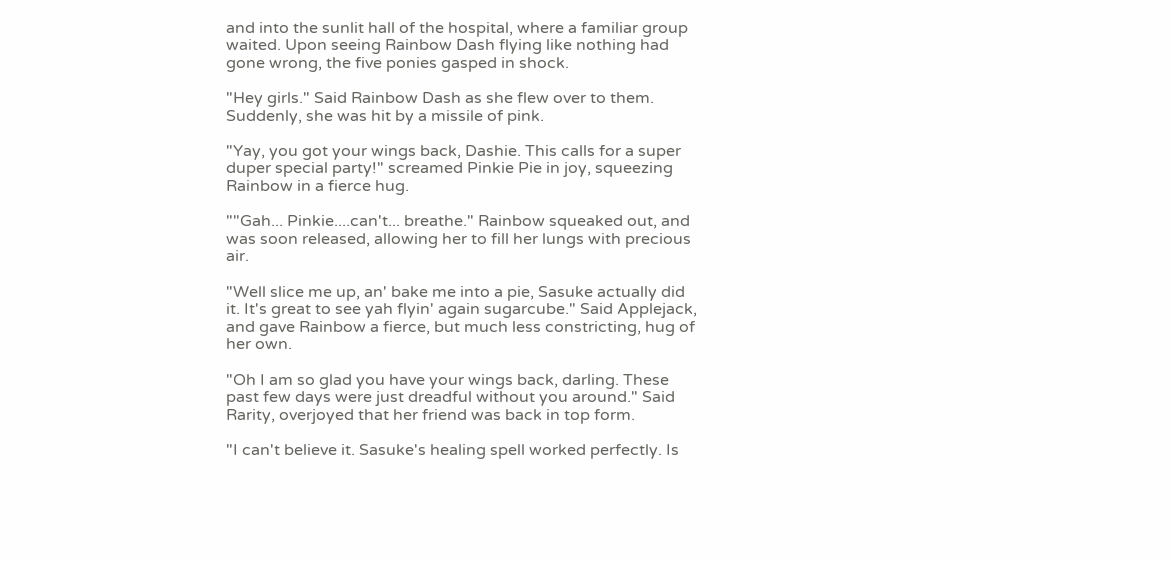and into the sunlit hall of the hospital, where a familiar group waited. Upon seeing Rainbow Dash flying like nothing had gone wrong, the five ponies gasped in shock.

"Hey girls." Said Rainbow Dash as she flew over to them. Suddenly, she was hit by a missile of pink.

"Yay, you got your wings back, Dashie. This calls for a super duper special party!" screamed Pinkie Pie in joy, squeezing Rainbow in a fierce hug.

""Gah... Pinkie....can't... breathe." Rainbow squeaked out, and was soon released, allowing her to fill her lungs with precious air.

"Well slice me up, an' bake me into a pie, Sasuke actually did it. It's great to see yah flyin' again sugarcube." Said Applejack, and gave Rainbow a fierce, but much less constricting, hug of her own.

"Oh I am so glad you have your wings back, darling. These past few days were just dreadful without you around." Said Rarity, overjoyed that her friend was back in top form.

"I can't believe it. Sasuke's healing spell worked perfectly. Is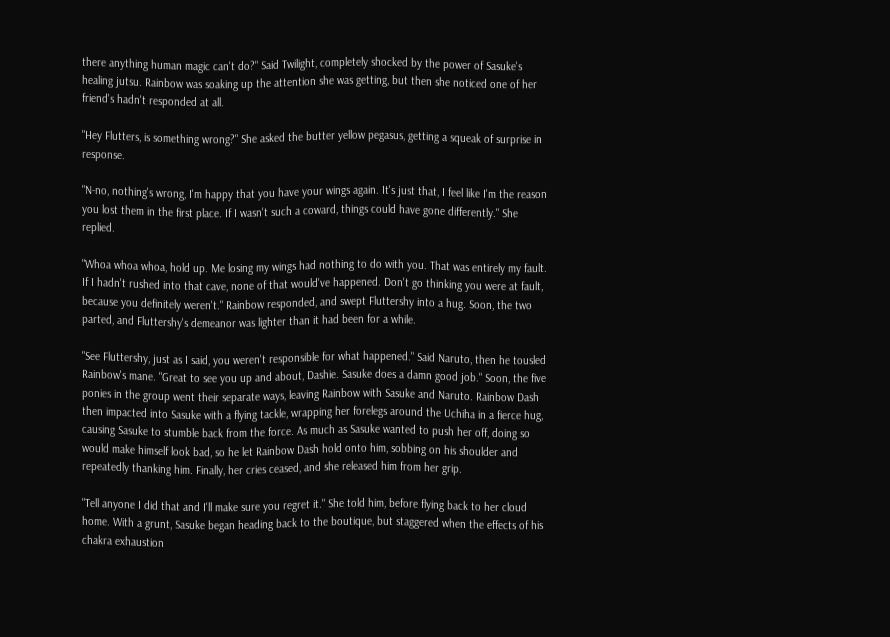there anything human magic can't do?" Said Twilight, completely shocked by the power of Sasuke's healing jutsu. Rainbow was soaking up the attention she was getting, but then she noticed one of her friend's hadn't responded at all.

"Hey Flutters, is something wrong?" She asked the butter yellow pegasus, getting a squeak of surprise in response.

"N-no, nothing's wrong, I'm happy that you have your wings again. It's just that, I feel like I'm the reason you lost them in the first place. If I wasn't such a coward, things could have gone differently." She replied.

"Whoa whoa whoa, hold up. Me losing my wings had nothing to do with you. That was entirely my fault. If I hadn't rushed into that cave, none of that would've happened. Don't go thinking you were at fault, because you definitely weren't." Rainbow responded, and swept Fluttershy into a hug. Soon, the two parted, and Fluttershy's demeanor was lighter than it had been for a while.

"See Fluttershy, just as I said, you weren't responsible for what happened." Said Naruto, then he tousled Rainbow's mane. "Great to see you up and about, Dashie. Sasuke does a damn good job." Soon, the five ponies in the group went their separate ways, leaving Rainbow with Sasuke and Naruto. Rainbow Dash then impacted into Sasuke with a flying tackle, wrapping her forelegs around the Uchiha in a fierce hug, causing Sasuke to stumble back from the force. As much as Sasuke wanted to push her off, doing so would make himself look bad, so he let Rainbow Dash hold onto him, sobbing on his shoulder and repeatedly thanking him. Finally, her cries ceased, and she released him from her grip.

"Tell anyone I did that and I'll make sure you regret it." She told him, before flying back to her cloud home. With a grunt, Sasuke began heading back to the boutique, but staggered when the effects of his chakra exhaustion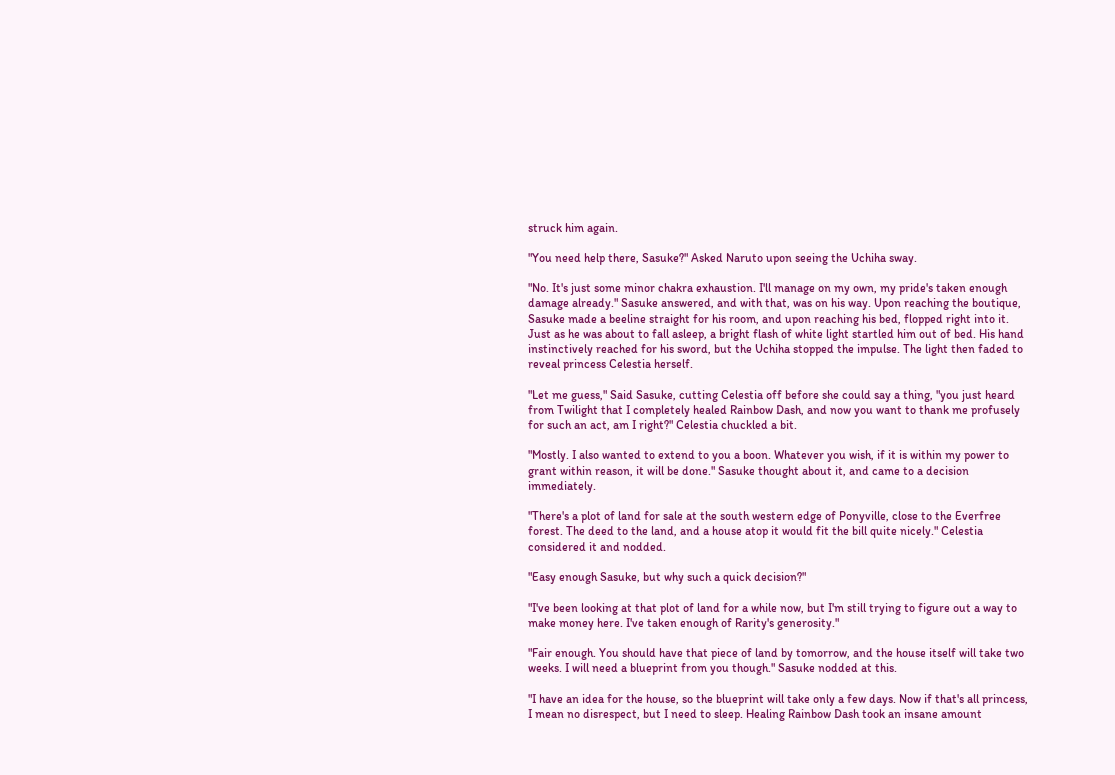struck him again.

"You need help there, Sasuke?" Asked Naruto upon seeing the Uchiha sway.

"No. It's just some minor chakra exhaustion. I'll manage on my own, my pride's taken enough damage already." Sasuke answered, and with that, was on his way. Upon reaching the boutique, Sasuke made a beeline straight for his room, and upon reaching his bed, flopped right into it. Just as he was about to fall asleep, a bright flash of white light startled him out of bed. His hand instinctively reached for his sword, but the Uchiha stopped the impulse. The light then faded to reveal princess Celestia herself.

"Let me guess," Said Sasuke, cutting Celestia off before she could say a thing, "you just heard from Twilight that I completely healed Rainbow Dash, and now you want to thank me profusely for such an act, am I right?" Celestia chuckled a bit.

"Mostly. I also wanted to extend to you a boon. Whatever you wish, if it is within my power to grant within reason, it will be done." Sasuke thought about it, and came to a decision immediately.

"There's a plot of land for sale at the south western edge of Ponyville, close to the Everfree forest. The deed to the land, and a house atop it would fit the bill quite nicely." Celestia considered it and nodded.

"Easy enough Sasuke, but why such a quick decision?"

"I've been looking at that plot of land for a while now, but I'm still trying to figure out a way to make money here. I've taken enough of Rarity's generosity."

"Fair enough. You should have that piece of land by tomorrow, and the house itself will take two weeks. I will need a blueprint from you though." Sasuke nodded at this.

"I have an idea for the house, so the blueprint will take only a few days. Now if that's all princess, I mean no disrespect, but I need to sleep. Healing Rainbow Dash took an insane amount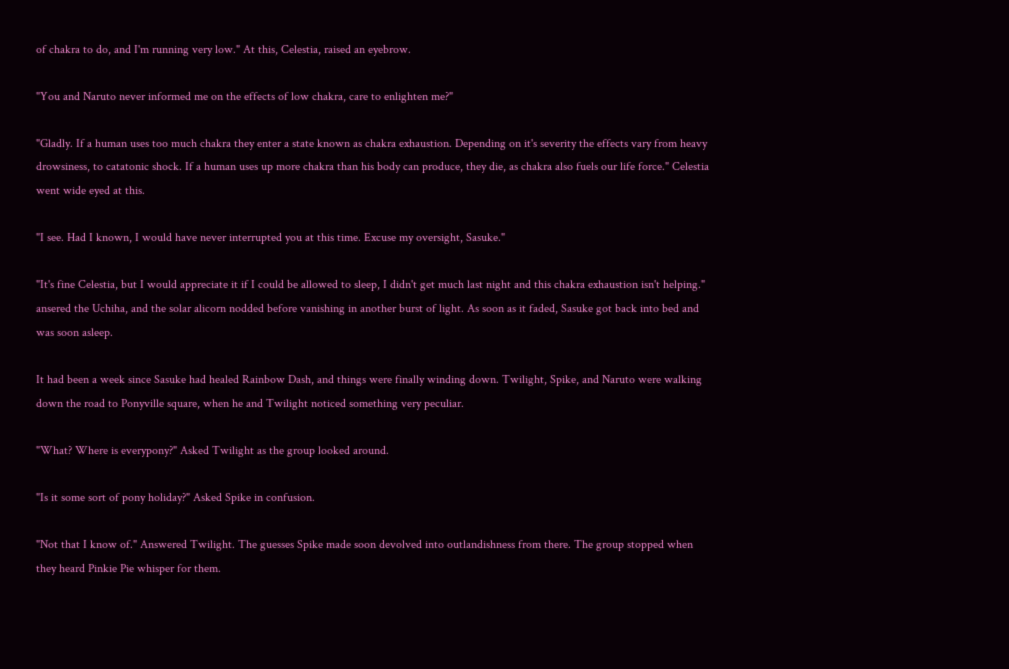of chakra to do, and I'm running very low." At this, Celestia, raised an eyebrow.

"You and Naruto never informed me on the effects of low chakra, care to enlighten me?"

"Gladly. If a human uses too much chakra they enter a state known as chakra exhaustion. Depending on it's severity the effects vary from heavy drowsiness, to catatonic shock. If a human uses up more chakra than his body can produce, they die, as chakra also fuels our life force." Celestia went wide eyed at this.

"I see. Had I known, I would have never interrupted you at this time. Excuse my oversight, Sasuke."

"It's fine Celestia, but I would appreciate it if I could be allowed to sleep, I didn't get much last night and this chakra exhaustion isn't helping." ansered the Uchiha, and the solar alicorn nodded before vanishing in another burst of light. As soon as it faded, Sasuke got back into bed and was soon asleep.

It had been a week since Sasuke had healed Rainbow Dash, and things were finally winding down. Twilight, Spike, and Naruto were walking down the road to Ponyville square, when he and Twilight noticed something very peculiar.

"What? Where is everypony?" Asked Twilight as the group looked around.

"Is it some sort of pony holiday?" Asked Spike in confusion.

"Not that I know of." Answered Twilight. The guesses Spike made soon devolved into outlandishness from there. The group stopped when they heard Pinkie Pie whisper for them.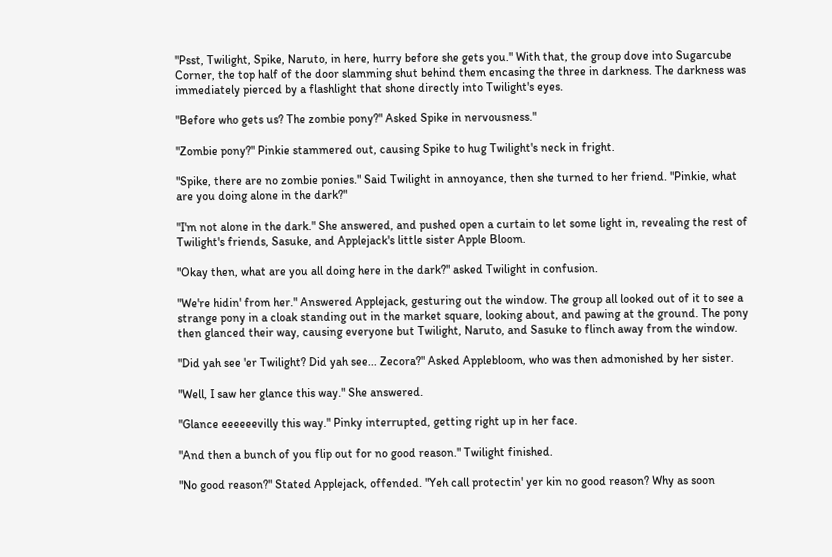"Psst, Twilight, Spike, Naruto, in here, hurry before she gets you." With that, the group dove into Sugarcube Corner, the top half of the door slamming shut behind them encasing the three in darkness. The darkness was immediately pierced by a flashlight that shone directly into Twilight's eyes.

"Before who gets us? The zombie pony?" Asked Spike in nervousness."

"Zombie pony?" Pinkie stammered out, causing Spike to hug Twilight's neck in fright.

"Spike, there are no zombie ponies." Said Twilight in annoyance, then she turned to her friend. "Pinkie, what are you doing alone in the dark?"

"I'm not alone in the dark." She answered, and pushed open a curtain to let some light in, revealing the rest of Twilight's friends, Sasuke, and Applejack's little sister Apple Bloom.

"Okay then, what are you all doing here in the dark?" asked Twilight in confusion.

"We're hidin' from her." Answered Applejack, gesturing out the window. The group all looked out of it to see a strange pony in a cloak standing out in the market square, looking about, and pawing at the ground. The pony then glanced their way, causing everyone but Twilight, Naruto, and Sasuke to flinch away from the window.

"Did yah see 'er Twilight? Did yah see... Zecora?" Asked Applebloom, who was then admonished by her sister.

"Well, I saw her glance this way." She answered.

"Glance eeeeeevilly this way." Pinky interrupted, getting right up in her face.

"And then a bunch of you flip out for no good reason." Twilight finished.

"No good reason?" Stated Applejack, offended. "Yeh call protectin' yer kin no good reason? Why as soon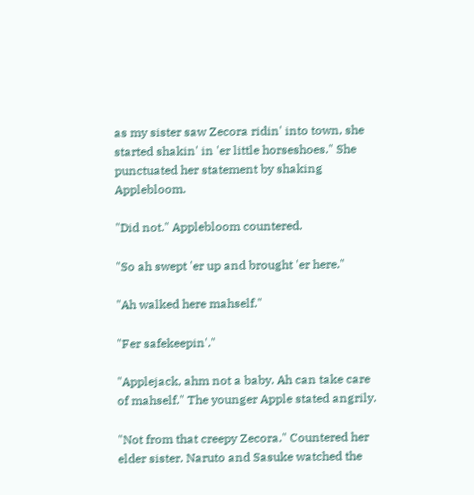as my sister saw Zecora ridin' into town, she started shakin' in 'er little horseshoes." She punctuated her statement by shaking Applebloom.

"Did not." Applebloom countered.

"So ah swept 'er up and brought 'er here."

"Ah walked here mahself."

"Fer safekeepin'."

"Applejack, ahm not a baby. Ah can take care of mahself." The younger Apple stated angrily.

"Not from that creepy Zecora." Countered her elder sister. Naruto and Sasuke watched the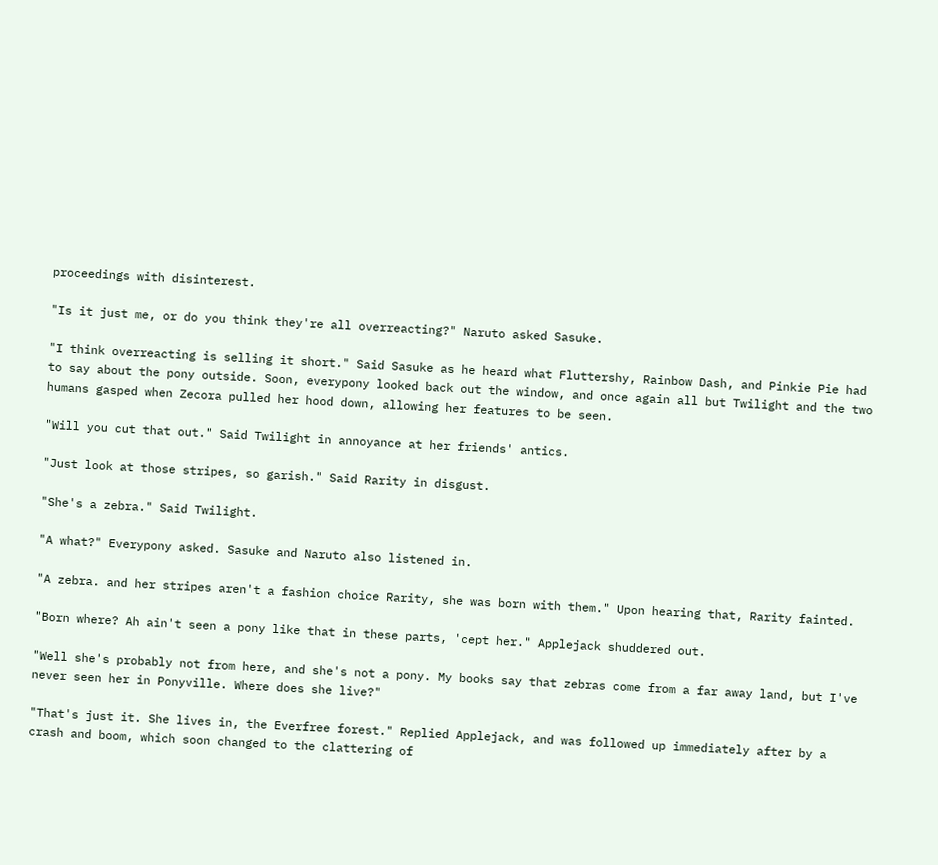proceedings with disinterest.

"Is it just me, or do you think they're all overreacting?" Naruto asked Sasuke.

"I think overreacting is selling it short." Said Sasuke as he heard what Fluttershy, Rainbow Dash, and Pinkie Pie had to say about the pony outside. Soon, everypony looked back out the window, and once again all but Twilight and the two humans gasped when Zecora pulled her hood down, allowing her features to be seen.

"Will you cut that out." Said Twilight in annoyance at her friends' antics.

"Just look at those stripes, so garish." Said Rarity in disgust.

"She's a zebra." Said Twilight.

"A what?" Everypony asked. Sasuke and Naruto also listened in.

"A zebra. and her stripes aren't a fashion choice Rarity, she was born with them." Upon hearing that, Rarity fainted.

"Born where? Ah ain't seen a pony like that in these parts, 'cept her." Applejack shuddered out.

"Well she's probably not from here, and she's not a pony. My books say that zebras come from a far away land, but I've never seen her in Ponyville. Where does she live?"

"That's just it. She lives in, the Everfree forest." Replied Applejack, and was followed up immediately after by a crash and boom, which soon changed to the clattering of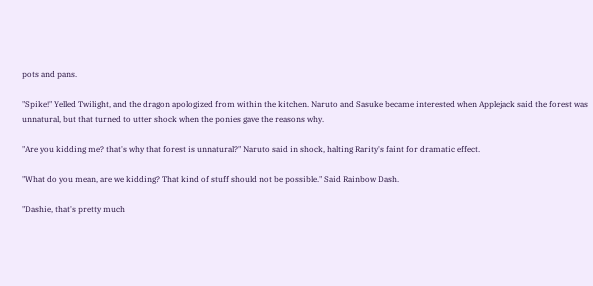pots and pans.

"Spike!" Yelled Twilight, and the dragon apologized from within the kitchen. Naruto and Sasuke became interested when Applejack said the forest was unnatural, but that turned to utter shock when the ponies gave the reasons why.

"Are you kidding me? that's why that forest is unnatural?" Naruto said in shock, halting Rarity's faint for dramatic effect.

"What do you mean, are we kidding? That kind of stuff should not be possible." Said Rainbow Dash.

"Dashie, that's pretty much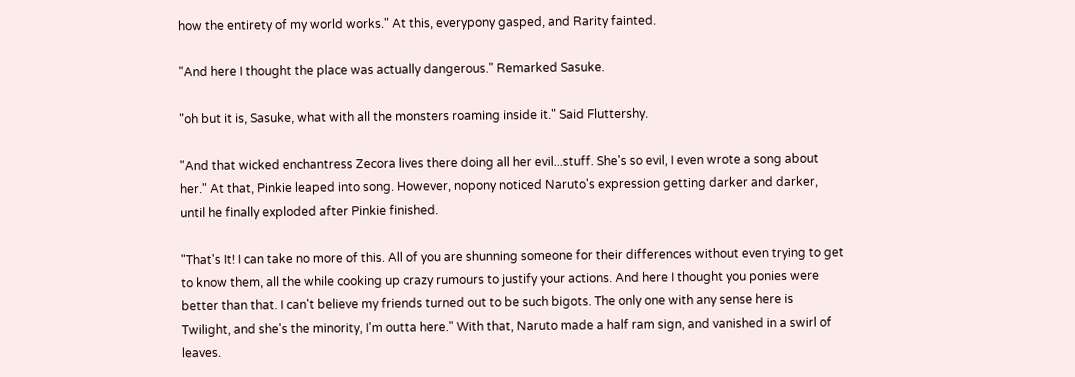how the entirety of my world works." At this, everypony gasped, and Rarity fainted.

"And here I thought the place was actually dangerous." Remarked Sasuke.

"oh but it is, Sasuke, what with all the monsters roaming inside it." Said Fluttershy.

"And that wicked enchantress Zecora lives there doing all her evil...stuff. She's so evil, I even wrote a song about her." At that, Pinkie leaped into song. However, nopony noticed Naruto's expression getting darker and darker, until he finally exploded after Pinkie finished.

"That's It! I can take no more of this. All of you are shunning someone for their differences without even trying to get to know them, all the while cooking up crazy rumours to justify your actions. And here I thought you ponies were better than that. I can't believe my friends turned out to be such bigots. The only one with any sense here is Twilight, and she's the minority, I'm outta here." With that, Naruto made a half ram sign, and vanished in a swirl of leaves.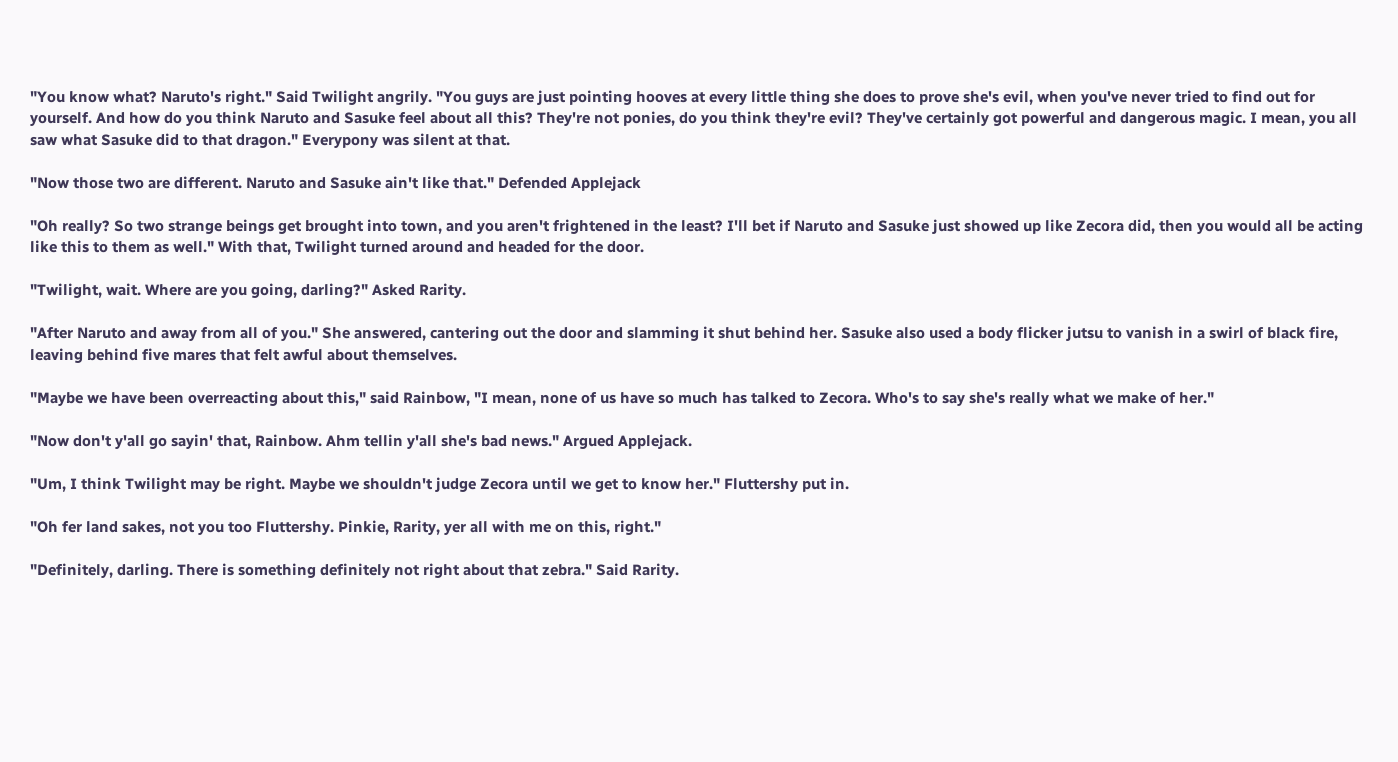"You know what? Naruto's right." Said Twilight angrily. "You guys are just pointing hooves at every little thing she does to prove she's evil, when you've never tried to find out for yourself. And how do you think Naruto and Sasuke feel about all this? They're not ponies, do you think they're evil? They've certainly got powerful and dangerous magic. I mean, you all saw what Sasuke did to that dragon." Everypony was silent at that.

"Now those two are different. Naruto and Sasuke ain't like that." Defended Applejack

"Oh really? So two strange beings get brought into town, and you aren't frightened in the least? I'll bet if Naruto and Sasuke just showed up like Zecora did, then you would all be acting like this to them as well." With that, Twilight turned around and headed for the door.

"Twilight, wait. Where are you going, darling?" Asked Rarity.

"After Naruto and away from all of you." She answered, cantering out the door and slamming it shut behind her. Sasuke also used a body flicker jutsu to vanish in a swirl of black fire, leaving behind five mares that felt awful about themselves.

"Maybe we have been overreacting about this," said Rainbow, "I mean, none of us have so much has talked to Zecora. Who's to say she's really what we make of her."

"Now don't y'all go sayin' that, Rainbow. Ahm tellin y'all she's bad news." Argued Applejack.

"Um, I think Twilight may be right. Maybe we shouldn't judge Zecora until we get to know her." Fluttershy put in.

"Oh fer land sakes, not you too Fluttershy. Pinkie, Rarity, yer all with me on this, right."

"Definitely, darling. There is something definitely not right about that zebra." Said Rarity.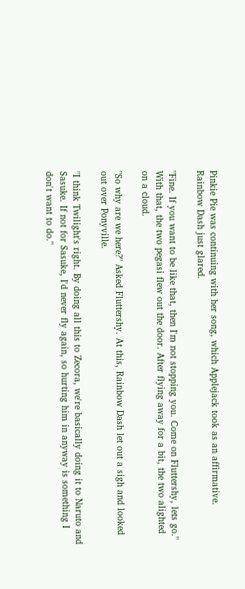Pinkie Pie was continuing with her song, which Applejack took as an affirmative. Rainbow Dash just glared.

"Fine. If you want to be like that, then I'm not stopping you. Come on Fluttershy, lets go." With that, the two pegasi flew out the door. After flying away for a bit, the two alighted on a cloud.

"So why are we here?" Asked Fluttershy. At this, Rainbow Dash let out a sigh and looked out over Ponyville.

"I think Twilight's right. By doing all this to Zecora, we're basically doing it to Naruto and Sasuke. If not for Sasuke, I'd never fly again, so hurting him in anyway is something I don't want to do."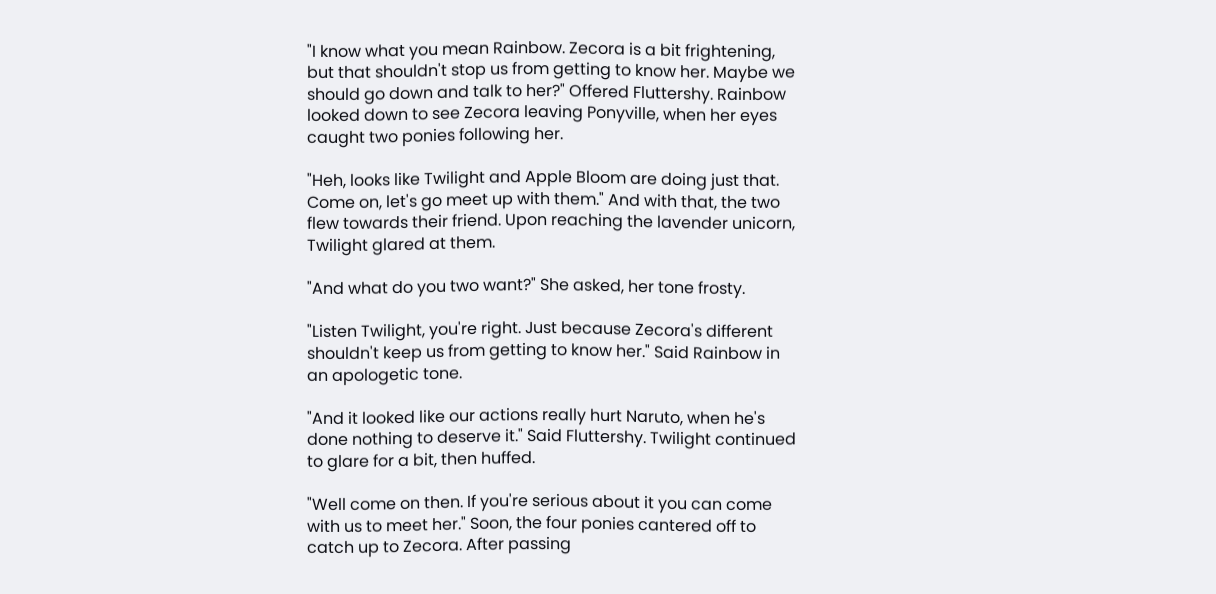"I know what you mean Rainbow. Zecora is a bit frightening, but that shouldn't stop us from getting to know her. Maybe we should go down and talk to her?" Offered Fluttershy. Rainbow looked down to see Zecora leaving Ponyville, when her eyes caught two ponies following her.

"Heh, looks like Twilight and Apple Bloom are doing just that. Come on, let's go meet up with them." And with that, the two flew towards their friend. Upon reaching the lavender unicorn, Twilight glared at them.

"And what do you two want?" She asked, her tone frosty.

"Listen Twilight, you're right. Just because Zecora's different shouldn't keep us from getting to know her." Said Rainbow in an apologetic tone.

"And it looked like our actions really hurt Naruto, when he's done nothing to deserve it." Said Fluttershy. Twilight continued to glare for a bit, then huffed.

"Well come on then. If you're serious about it you can come with us to meet her." Soon, the four ponies cantered off to catch up to Zecora. After passing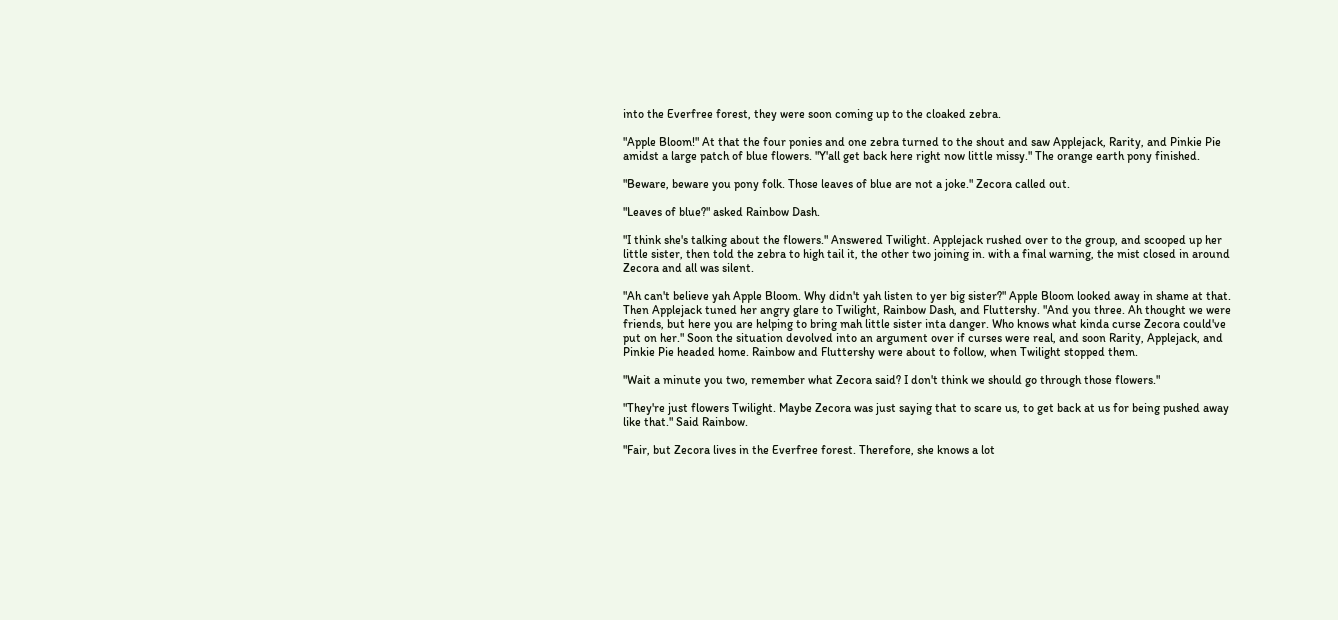into the Everfree forest, they were soon coming up to the cloaked zebra.

"Apple Bloom!" At that the four ponies and one zebra turned to the shout and saw Applejack, Rarity, and Pinkie Pie amidst a large patch of blue flowers. "Y'all get back here right now little missy." The orange earth pony finished.

"Beware, beware you pony folk. Those leaves of blue are not a joke." Zecora called out.

"Leaves of blue?" asked Rainbow Dash.

"I think she's talking about the flowers." Answered Twilight. Applejack rushed over to the group, and scooped up her little sister, then told the zebra to high tail it, the other two joining in. with a final warning, the mist closed in around Zecora and all was silent.

"Ah can't believe yah Apple Bloom. Why didn't yah listen to yer big sister?" Apple Bloom looked away in shame at that. Then Applejack tuned her angry glare to Twilight, Rainbow Dash, and Fluttershy. "And you three. Ah thought we were friends, but here you are helping to bring mah little sister inta danger. Who knows what kinda curse Zecora could've put on her." Soon the situation devolved into an argument over if curses were real, and soon Rarity, Applejack, and Pinkie Pie headed home. Rainbow and Fluttershy were about to follow, when Twilight stopped them.

"Wait a minute you two, remember what Zecora said? I don't think we should go through those flowers."

"They're just flowers Twilight. Maybe Zecora was just saying that to scare us, to get back at us for being pushed away like that." Said Rainbow.

"Fair, but Zecora lives in the Everfree forest. Therefore, she knows a lot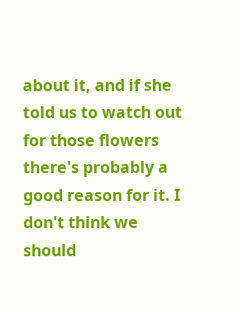about it, and if she told us to watch out for those flowers there's probably a good reason for it. I don't think we should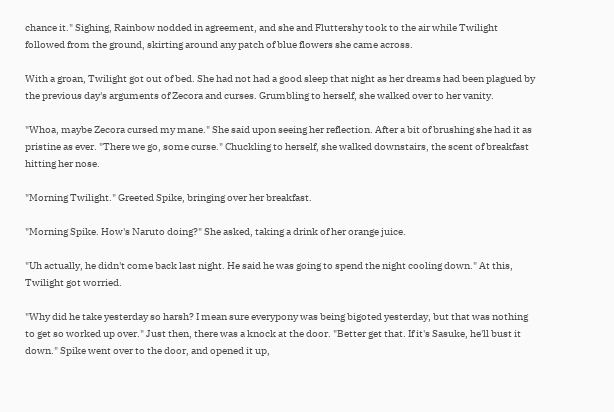chance it." Sighing, Rainbow nodded in agreement, and she and Fluttershy took to the air while Twilight followed from the ground, skirting around any patch of blue flowers she came across.

With a groan, Twilight got out of bed. She had not had a good sleep that night as her dreams had been plagued by the previous day's arguments of Zecora and curses. Grumbling to herself, she walked over to her vanity.

"Whoa, maybe Zecora cursed my mane." She said upon seeing her reflection. After a bit of brushing she had it as pristine as ever. "There we go, some curse." Chuckling to herself, she walked downstairs, the scent of breakfast hitting her nose.

"Morning Twilight." Greeted Spike, bringing over her breakfast.

"Morning Spike. How's Naruto doing?" She asked, taking a drink of her orange juice.

"Uh actually, he didn't come back last night. He said he was going to spend the night cooling down." At this, Twilight got worried.

"Why did he take yesterday so harsh? I mean sure everypony was being bigoted yesterday, but that was nothing to get so worked up over." Just then, there was a knock at the door. "Better get that. If it's Sasuke, he'll bust it down." Spike went over to the door, and opened it up,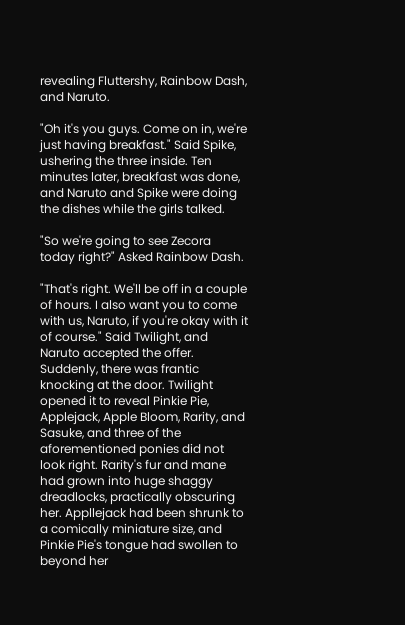revealing Fluttershy, Rainbow Dash, and Naruto.

"Oh it's you guys. Come on in, we're just having breakfast." Said Spike, ushering the three inside. Ten minutes later, breakfast was done, and Naruto and Spike were doing the dishes while the girls talked.

"So we're going to see Zecora today right?" Asked Rainbow Dash.

"That's right. We'll be off in a couple of hours. I also want you to come with us, Naruto, if you're okay with it of course." Said Twilight, and Naruto accepted the offer. Suddenly, there was frantic knocking at the door. Twilight opened it to reveal Pinkie Pie, Applejack, Apple Bloom, Rarity, and Sasuke, and three of the aforementioned ponies did not look right. Rarity's fur and mane had grown into huge shaggy dreadlocks, practically obscuring her. Appllejack had been shrunk to a comically miniature size, and Pinkie Pie's tongue had swollen to beyond her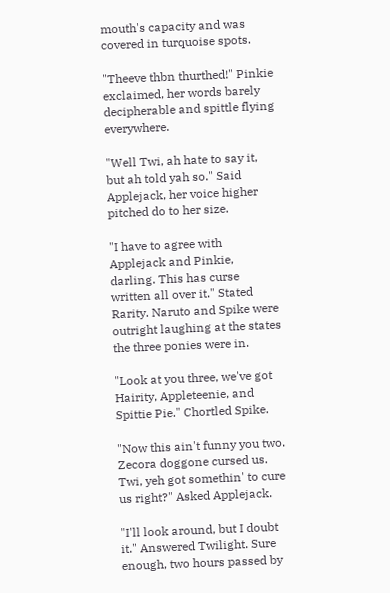mouth's capacity and was covered in turquoise spots.

"Theeve thbn thurthed!" Pinkie exclaimed, her words barely decipherable and spittle flying everywhere.

"Well Twi, ah hate to say it, but ah told yah so." Said Applejack, her voice higher pitched do to her size.

"I have to agree with Applejack and Pinkie, darling. This has curse written all over it." Stated Rarity. Naruto and Spike were outright laughing at the states the three ponies were in.

"Look at you three, we've got Hairity, Appleteenie, and Spittie Pie." Chortled Spike.

"Now this ain't funny you two. Zecora doggone cursed us. Twi, yeh got somethin' to cure us right?" Asked Applejack.

"I'll look around, but I doubt it." Answered Twilight. Sure enough, two hours passed by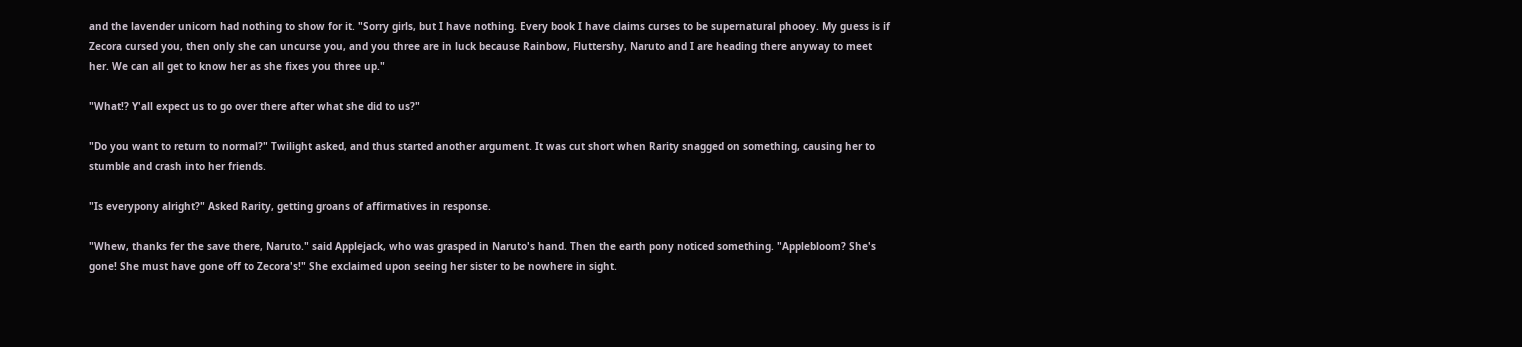and the lavender unicorn had nothing to show for it. "Sorry girls, but I have nothing. Every book I have claims curses to be supernatural phooey. My guess is if Zecora cursed you, then only she can uncurse you, and you three are in luck because Rainbow, Fluttershy, Naruto and I are heading there anyway to meet her. We can all get to know her as she fixes you three up."

"What!? Y'all expect us to go over there after what she did to us?"

"Do you want to return to normal?" Twilight asked, and thus started another argument. It was cut short when Rarity snagged on something, causing her to stumble and crash into her friends.

"Is everypony alright?" Asked Rarity, getting groans of affirmatives in response.

"Whew, thanks fer the save there, Naruto." said Applejack, who was grasped in Naruto's hand. Then the earth pony noticed something. "Applebloom? She's gone! She must have gone off to Zecora's!" She exclaimed upon seeing her sister to be nowhere in sight.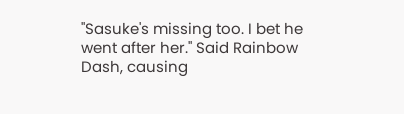"Sasuke's missing too. I bet he went after her." Said Rainbow Dash, causing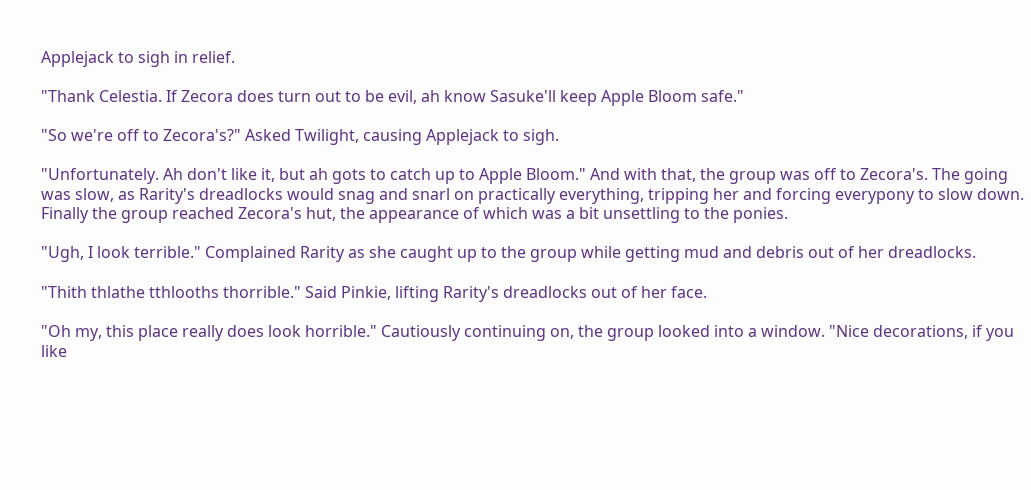Applejack to sigh in relief.

"Thank Celestia. If Zecora does turn out to be evil, ah know Sasuke'll keep Apple Bloom safe."

"So we're off to Zecora's?" Asked Twilight, causing Applejack to sigh.

"Unfortunately. Ah don't like it, but ah gots to catch up to Apple Bloom." And with that, the group was off to Zecora's. The going was slow, as Rarity's dreadlocks would snag and snarl on practically everything, tripping her and forcing everypony to slow down. Finally the group reached Zecora's hut, the appearance of which was a bit unsettling to the ponies.

"Ugh, I look terrible." Complained Rarity as she caught up to the group while getting mud and debris out of her dreadlocks.

"Thith thlathe tthlooths thorrible." Said Pinkie, lifting Rarity's dreadlocks out of her face.

"Oh my, this place really does look horrible." Cautiously continuing on, the group looked into a window. "Nice decorations, if you like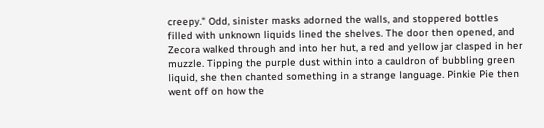creepy." Odd, sinister masks adorned the walls, and stoppered bottles filled with unknown liquids lined the shelves. The door then opened, and Zecora walked through and into her hut, a red and yellow jar clasped in her muzzle. Tipping the purple dust within into a cauldron of bubbling green liquid, she then chanted something in a strange language. Pinkie Pie then went off on how the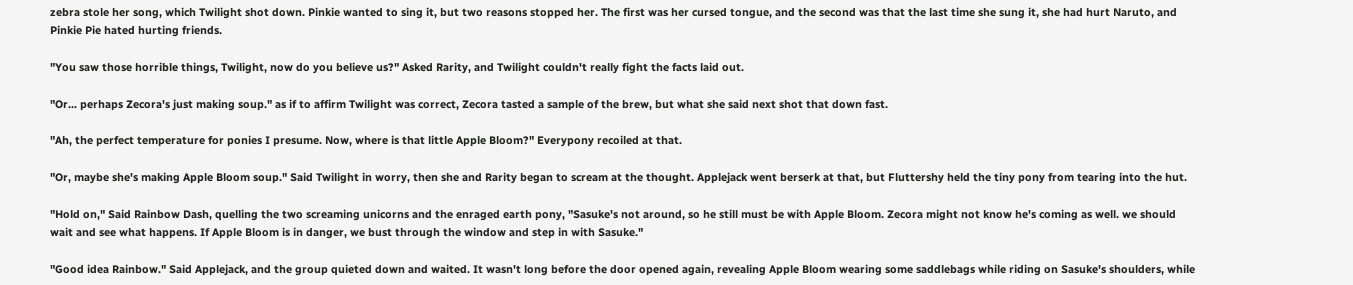zebra stole her song, which Twilight shot down. Pinkie wanted to sing it, but two reasons stopped her. The first was her cursed tongue, and the second was that the last time she sung it, she had hurt Naruto, and Pinkie Pie hated hurting friends.

"You saw those horrible things, Twilight, now do you believe us?" Asked Rarity, and Twilight couldn't really fight the facts laid out.

"Or... perhaps Zecora's just making soup." as if to affirm Twilight was correct, Zecora tasted a sample of the brew, but what she said next shot that down fast.

"Ah, the perfect temperature for ponies I presume. Now, where is that little Apple Bloom?" Everypony recoiled at that.

"Or, maybe she's making Apple Bloom soup." Said Twilight in worry, then she and Rarity began to scream at the thought. Applejack went berserk at that, but Fluttershy held the tiny pony from tearing into the hut.

"Hold on," Said Rainbow Dash, quelling the two screaming unicorns and the enraged earth pony, "Sasuke's not around, so he still must be with Apple Bloom. Zecora might not know he's coming as well. we should wait and see what happens. If Apple Bloom is in danger, we bust through the window and step in with Sasuke."

"Good idea Rainbow." Said Applejack, and the group quieted down and waited. It wasn't long before the door opened again, revealing Apple Bloom wearing some saddlebags while riding on Sasuke's shoulders, while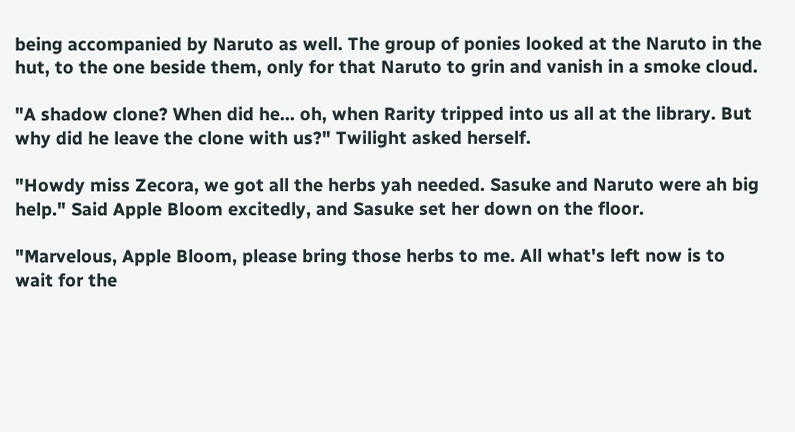being accompanied by Naruto as well. The group of ponies looked at the Naruto in the hut, to the one beside them, only for that Naruto to grin and vanish in a smoke cloud.

"A shadow clone? When did he... oh, when Rarity tripped into us all at the library. But why did he leave the clone with us?" Twilight asked herself.

"Howdy miss Zecora, we got all the herbs yah needed. Sasuke and Naruto were ah big help." Said Apple Bloom excitedly, and Sasuke set her down on the floor.

"Marvelous, Apple Bloom, please bring those herbs to me. All what's left now is to wait for the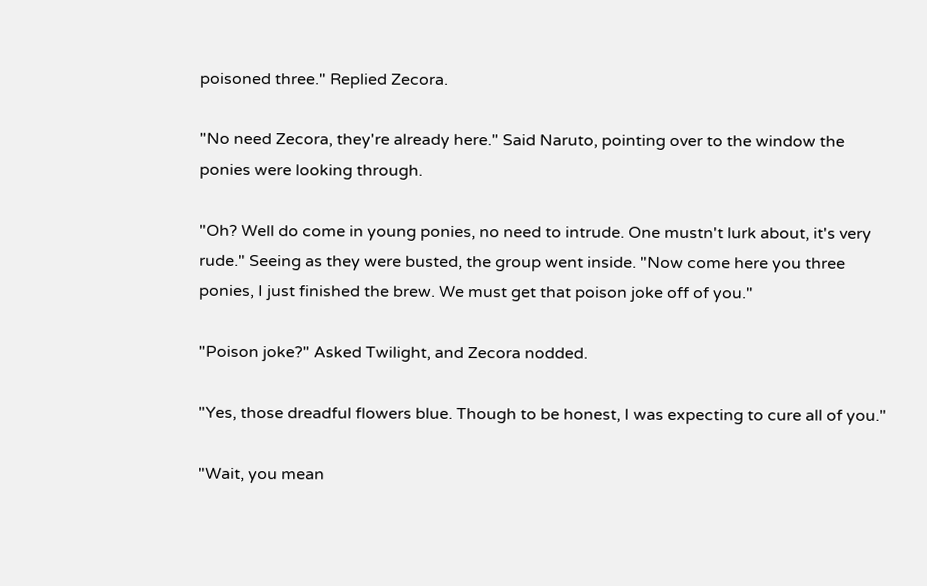poisoned three." Replied Zecora.

"No need Zecora, they're already here." Said Naruto, pointing over to the window the ponies were looking through.

"Oh? Well do come in young ponies, no need to intrude. One mustn't lurk about, it's very rude." Seeing as they were busted, the group went inside. "Now come here you three ponies, I just finished the brew. We must get that poison joke off of you."

"Poison joke?" Asked Twilight, and Zecora nodded.

"Yes, those dreadful flowers blue. Though to be honest, I was expecting to cure all of you."

"Wait, you mean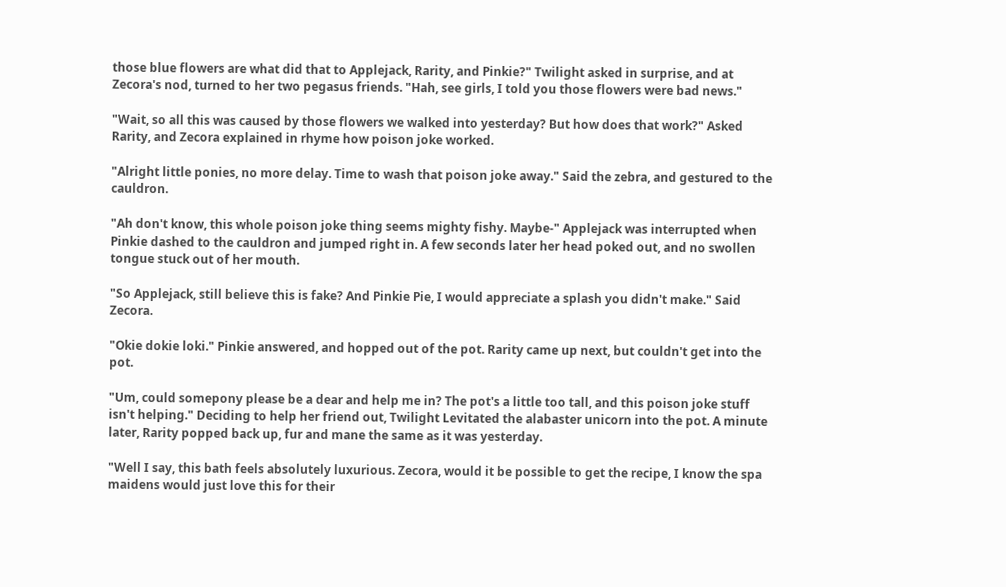those blue flowers are what did that to Applejack, Rarity, and Pinkie?" Twilight asked in surprise, and at Zecora's nod, turned to her two pegasus friends. "Hah, see girls, I told you those flowers were bad news."

"Wait, so all this was caused by those flowers we walked into yesterday? But how does that work?" Asked Rarity, and Zecora explained in rhyme how poison joke worked.

"Alright little ponies, no more delay. Time to wash that poison joke away." Said the zebra, and gestured to the cauldron.

"Ah don't know, this whole poison joke thing seems mighty fishy. Maybe-" Applejack was interrupted when Pinkie dashed to the cauldron and jumped right in. A few seconds later her head poked out, and no swollen tongue stuck out of her mouth.

"So Applejack, still believe this is fake? And Pinkie Pie, I would appreciate a splash you didn't make." Said Zecora.

"Okie dokie loki." Pinkie answered, and hopped out of the pot. Rarity came up next, but couldn't get into the pot.

"Um, could somepony please be a dear and help me in? The pot's a little too tall, and this poison joke stuff isn't helping." Deciding to help her friend out, Twilight Levitated the alabaster unicorn into the pot. A minute later, Rarity popped back up, fur and mane the same as it was yesterday.

"Well I say, this bath feels absolutely luxurious. Zecora, would it be possible to get the recipe, I know the spa maidens would just love this for their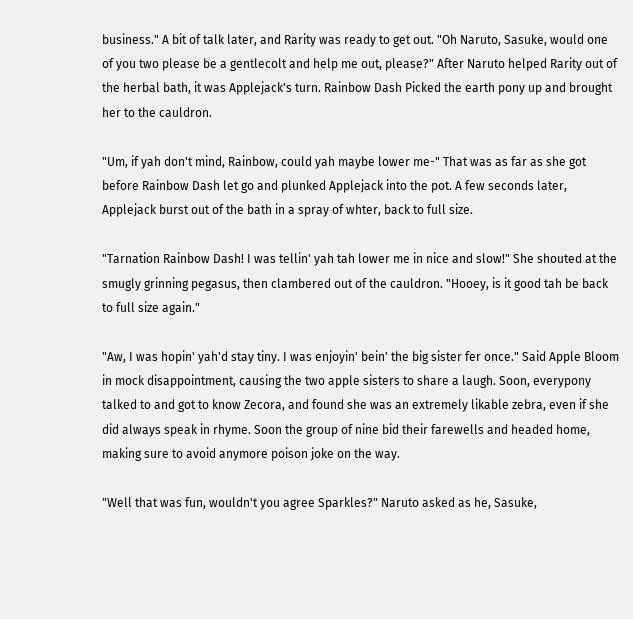business." A bit of talk later, and Rarity was ready to get out. "Oh Naruto, Sasuke, would one of you two please be a gentlecolt and help me out, please?" After Naruto helped Rarity out of the herbal bath, it was Applejack's turn. Rainbow Dash Picked the earth pony up and brought her to the cauldron.

"Um, if yah don't mind, Rainbow, could yah maybe lower me-" That was as far as she got before Rainbow Dash let go and plunked Applejack into the pot. A few seconds later, Applejack burst out of the bath in a spray of whter, back to full size.

"Tarnation Rainbow Dash! I was tellin' yah tah lower me in nice and slow!" She shouted at the smugly grinning pegasus, then clambered out of the cauldron. "Hooey, is it good tah be back to full size again."

"Aw, I was hopin' yah'd stay tiny. I was enjoyin' bein' the big sister fer once." Said Apple Bloom in mock disappointment, causing the two apple sisters to share a laugh. Soon, everypony talked to and got to know Zecora, and found she was an extremely likable zebra, even if she did always speak in rhyme. Soon the group of nine bid their farewells and headed home, making sure to avoid anymore poison joke on the way.

"Well that was fun, wouldn't you agree Sparkles?" Naruto asked as he, Sasuke,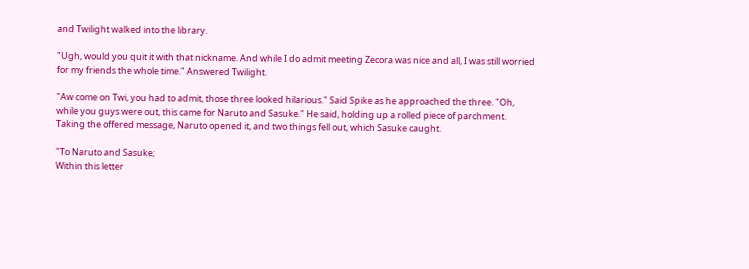and Twilight walked into the library.

"Ugh, would you quit it with that nickname. And while I do admit meeting Zecora was nice and all, I was still worried for my friends the whole time." Answered Twilight.

"Aw come on Twi, you had to admit, those three looked hilarious." Said Spike as he approached the three. "Oh, while you guys were out, this came for Naruto and Sasuke." He said, holding up a rolled piece of parchment. Taking the offered message, Naruto opened it, and two things fell out, which Sasuke caught.

"To Naruto and Sasuke;
Within this letter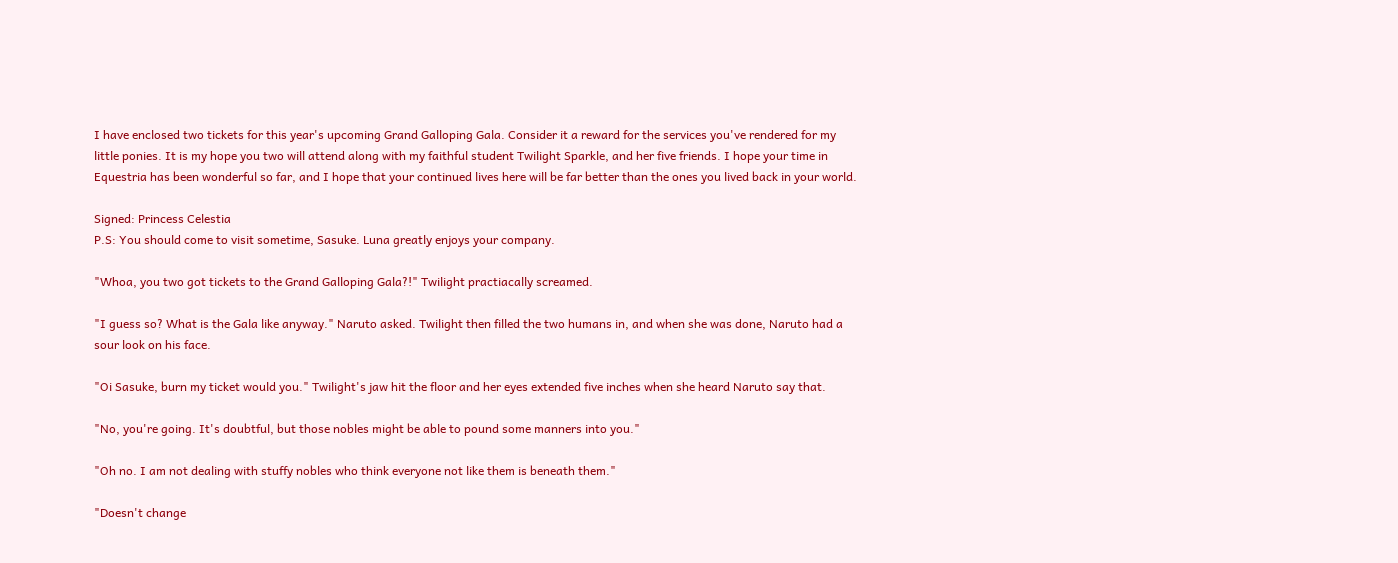I have enclosed two tickets for this year's upcoming Grand Galloping Gala. Consider it a reward for the services you've rendered for my little ponies. It is my hope you two will attend along with my faithful student Twilight Sparkle, and her five friends. I hope your time in Equestria has been wonderful so far, and I hope that your continued lives here will be far better than the ones you lived back in your world.

Signed: Princess Celestia
P.S: You should come to visit sometime, Sasuke. Luna greatly enjoys your company.

"Whoa, you two got tickets to the Grand Galloping Gala?!" Twilight practiacally screamed.

"I guess so? What is the Gala like anyway." Naruto asked. Twilight then filled the two humans in, and when she was done, Naruto had a sour look on his face.

"Oi Sasuke, burn my ticket would you." Twilight's jaw hit the floor and her eyes extended five inches when she heard Naruto say that.

"No, you're going. It's doubtful, but those nobles might be able to pound some manners into you."

"Oh no. I am not dealing with stuffy nobles who think everyone not like them is beneath them."

"Doesn't change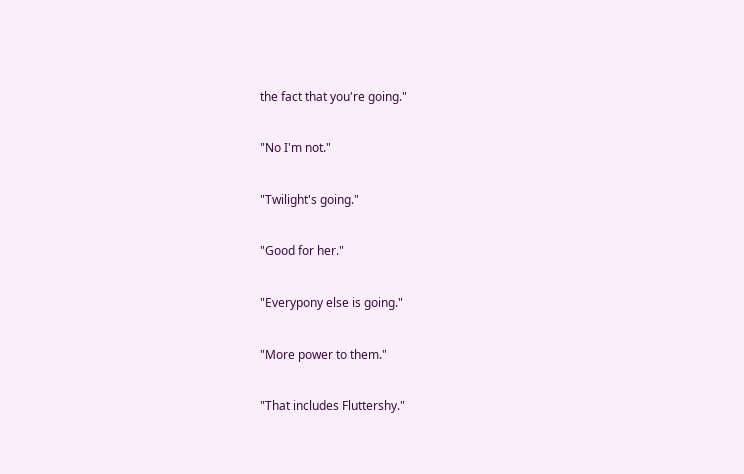the fact that you're going."

"No I'm not."

"Twilight's going."

"Good for her."

"Everypony else is going."

"More power to them."

"That includes Fluttershy."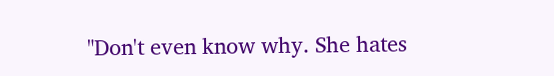"Don't even know why. She hates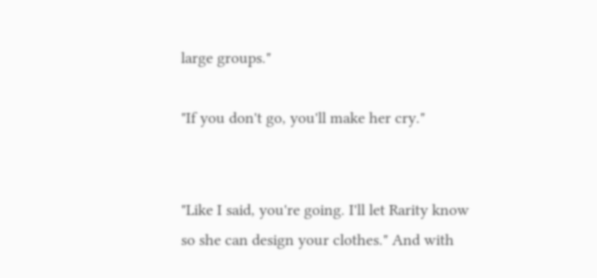large groups."

"If you don't go, you'll make her cry."


"Like I said, you're going. I'll let Rarity know so she can design your clothes." And with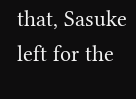that, Sasuke left for the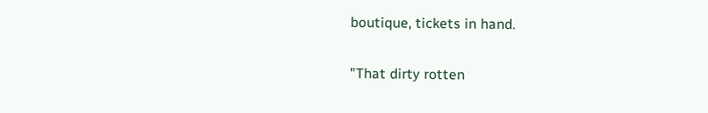boutique, tickets in hand.

"That dirty rotten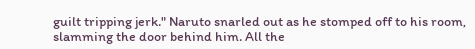guilt tripping jerk." Naruto snarled out as he stomped off to his room, slamming the door behind him. All the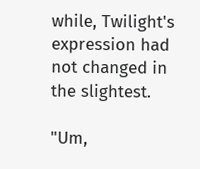while, Twilight's expression had not changed in the slightest.

"Um,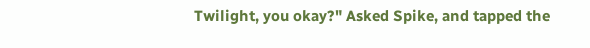Twilight, you okay?" Asked Spike, and tapped the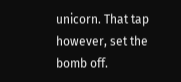unicorn. That tap however, set the bomb off.